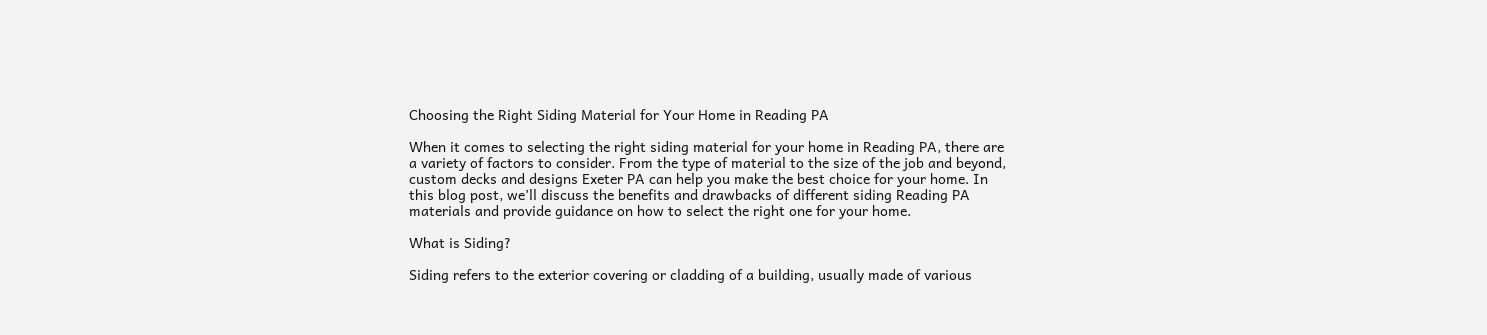Choosing the Right Siding Material for Your Home in Reading PA

When it comes to selecting the right siding material for your home in Reading PA, there are a variety of factors to consider. From the type of material to the size of the job and beyond, custom decks and designs Exeter PA can help you make the best choice for your home. In this blog post, we’ll discuss the benefits and drawbacks of different siding Reading PA  materials and provide guidance on how to select the right one for your home.

What is Siding?

Siding refers to the exterior covering or cladding of a building, usually made of various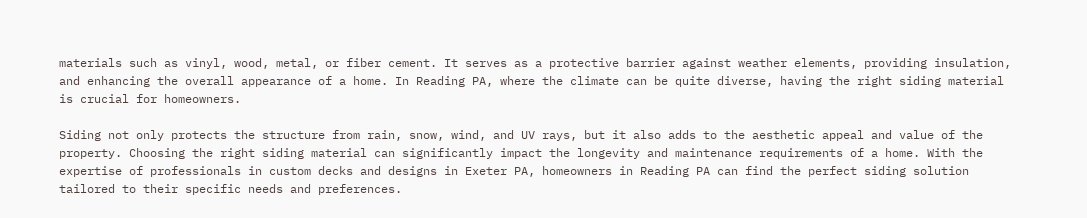materials such as vinyl, wood, metal, or fiber cement. It serves as a protective barrier against weather elements, providing insulation, and enhancing the overall appearance of a home. In Reading PA, where the climate can be quite diverse, having the right siding material is crucial for homeowners.

Siding not only protects the structure from rain, snow, wind, and UV rays, but it also adds to the aesthetic appeal and value of the property. Choosing the right siding material can significantly impact the longevity and maintenance requirements of a home. With the expertise of professionals in custom decks and designs in Exeter PA, homeowners in Reading PA can find the perfect siding solution tailored to their specific needs and preferences.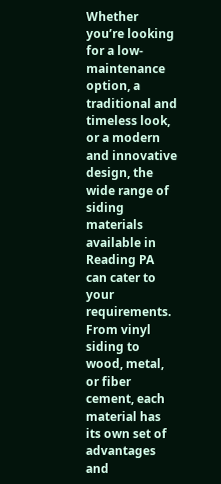Whether you’re looking for a low-maintenance option, a traditional and timeless look, or a modern and innovative design, the wide range of siding materials available in Reading PA can cater to your requirements. From vinyl siding to wood, metal, or fiber cement, each material has its own set of advantages and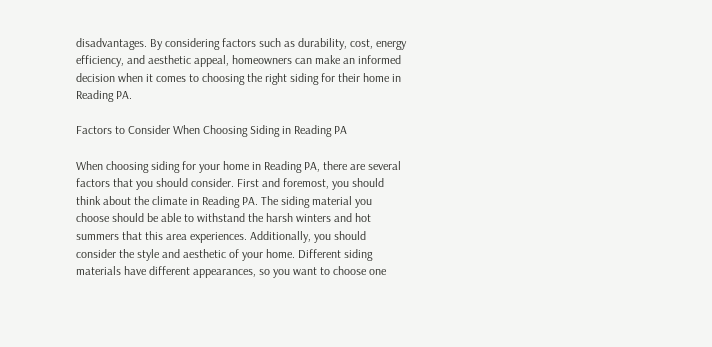disadvantages. By considering factors such as durability, cost, energy efficiency, and aesthetic appeal, homeowners can make an informed decision when it comes to choosing the right siding for their home in Reading PA.

Factors to Consider When Choosing Siding in Reading PA

When choosing siding for your home in Reading PA, there are several factors that you should consider. First and foremost, you should think about the climate in Reading PA. The siding material you choose should be able to withstand the harsh winters and hot summers that this area experiences. Additionally, you should consider the style and aesthetic of your home. Different siding materials have different appearances, so you want to choose one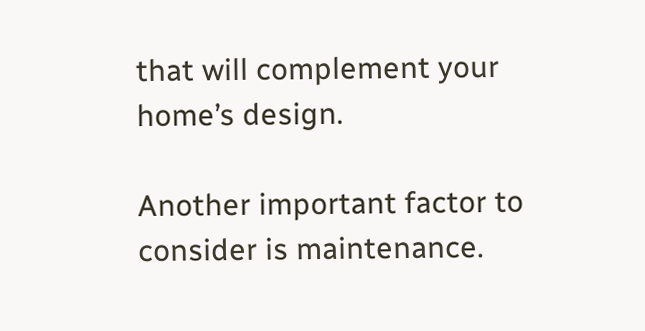that will complement your home’s design.

Another important factor to consider is maintenance.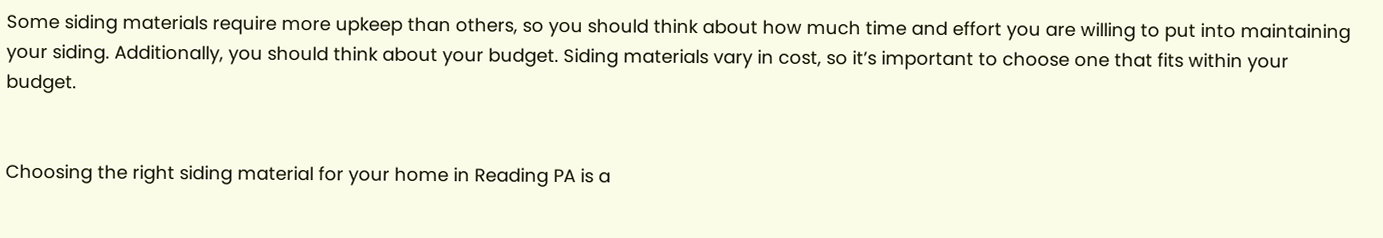Some siding materials require more upkeep than others, so you should think about how much time and effort you are willing to put into maintaining your siding. Additionally, you should think about your budget. Siding materials vary in cost, so it’s important to choose one that fits within your budget.


Choosing the right siding material for your home in Reading PA is a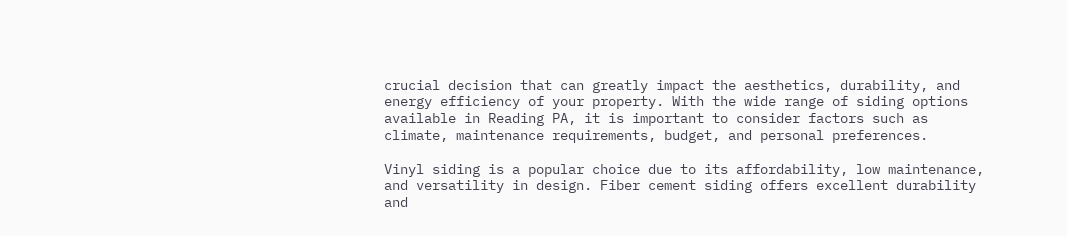crucial decision that can greatly impact the aesthetics, durability, and energy efficiency of your property. With the wide range of siding options available in Reading PA, it is important to consider factors such as climate, maintenance requirements, budget, and personal preferences.

Vinyl siding is a popular choice due to its affordability, low maintenance, and versatility in design. Fiber cement siding offers excellent durability and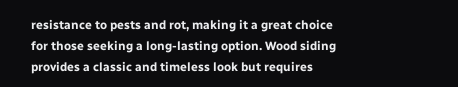resistance to pests and rot, making it a great choice for those seeking a long-lasting option. Wood siding provides a classic and timeless look but requires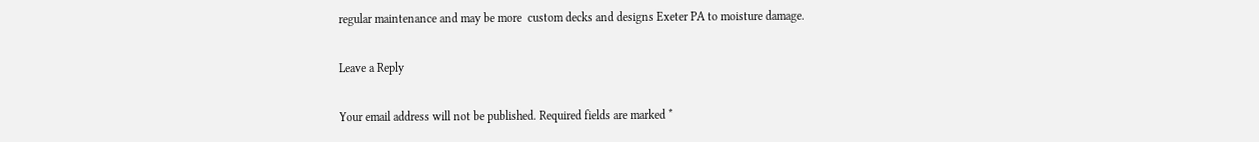regular maintenance and may be more  custom decks and designs Exeter PA to moisture damage.

Leave a Reply

Your email address will not be published. Required fields are marked *